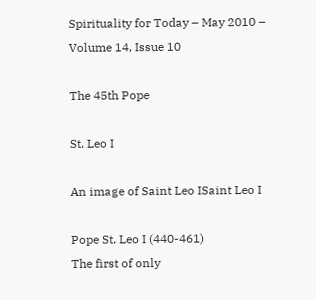Spirituality for Today – May 2010 – Volume 14, Issue 10

The 45th Pope

St. Leo I

An image of Saint Leo ISaint Leo I

Pope St. Leo I (440-461)
The first of only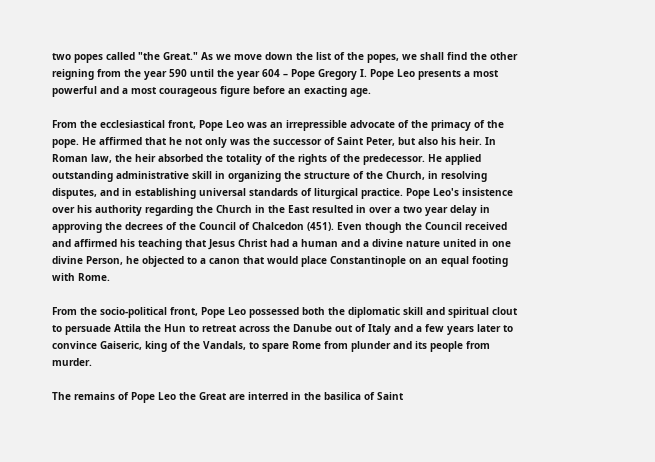two popes called "the Great." As we move down the list of the popes, we shall find the other reigning from the year 590 until the year 604 – Pope Gregory I. Pope Leo presents a most powerful and a most courageous figure before an exacting age.

From the ecclesiastical front, Pope Leo was an irrepressible advocate of the primacy of the pope. He affirmed that he not only was the successor of Saint Peter, but also his heir. In Roman law, the heir absorbed the totality of the rights of the predecessor. He applied outstanding administrative skill in organizing the structure of the Church, in resolving disputes, and in establishing universal standards of liturgical practice. Pope Leo's insistence over his authority regarding the Church in the East resulted in over a two year delay in approving the decrees of the Council of Chalcedon (451). Even though the Council received and affirmed his teaching that Jesus Christ had a human and a divine nature united in one divine Person, he objected to a canon that would place Constantinople on an equal footing with Rome.

From the socio-political front, Pope Leo possessed both the diplomatic skill and spiritual clout to persuade Attila the Hun to retreat across the Danube out of Italy and a few years later to convince Gaiseric, king of the Vandals, to spare Rome from plunder and its people from murder.

The remains of Pope Leo the Great are interred in the basilica of Saint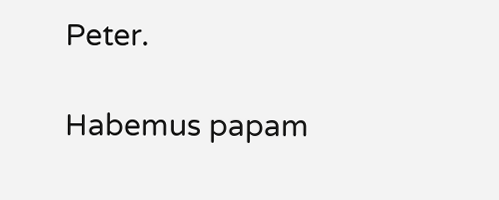Peter.

Habemus papam